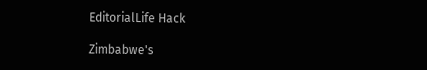EditorialLife Hack

Zimbabwe's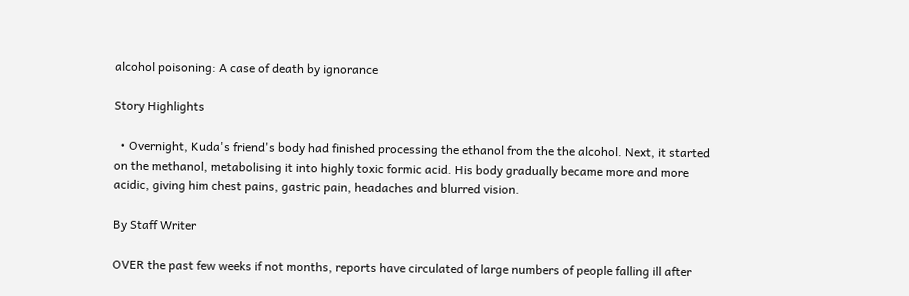alcohol poisoning: A case of death by ignorance

Story Highlights

  • Overnight, Kuda's friend's body had finished processing the ethanol from the the alcohol. Next, it started on the methanol, metabolising it into highly toxic formic acid. His body gradually became more and more acidic, giving him chest pains, gastric pain, headaches and blurred vision.

By Staff Writer

OVER the past few weeks if not months, reports have circulated of large numbers of people falling ill after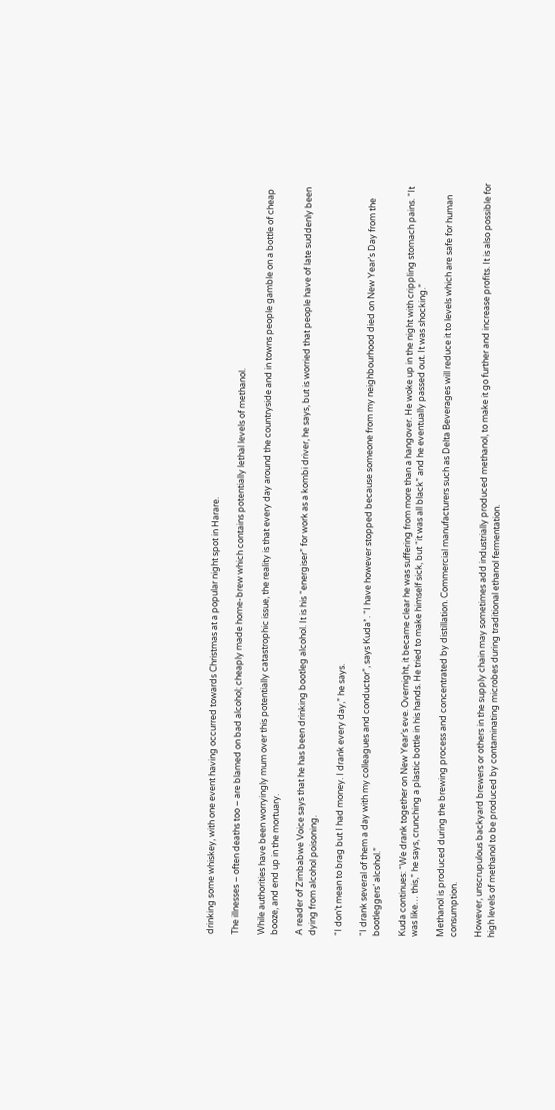drinking some whiskey, with one event having occurred towards Christmas at a popular night spot in Harare.

The illnesses – often deaths too – are blamed on bad alcohol; cheaply made home-brew which contains potentially lethal levels of methanol.

While authorities have been worryingly mum over this potentially catastrophic issue, the reality is that every day around the countryside and in towns people gamble on a bottle of cheap booze, and end up in the mortuary.

A reader of Zimbabwe Voice says that he has been drinking bootleg alcohol. It is his “energiser” for work as a kombi driver, he says, but is worried that people have of late suddenly been dying from alcohol poisoning.

“I don’t mean to brag but I had money. I drank every day,” he says.

“I drank several of them a day with my colleagues and conductor”, says Kuda*. “I have however stopped because someone from my neighbourhood died on New Year’s Day from the bootleggers’ alcohol.”

Kuda continues: “We drank together on New Year’s eve. Overnight, it became clear he was suffering from more than a hangover. He woke up in the night with crippling stomach pains. “It was like… this,” he says, crunching a plastic bottle in his hands. He tried to make himself sick, but “it was all black” and he eventually passed out. It was shocking.”

Methanol is produced during the brewing process and concentrated by distillation. Commercial manufacturers such as Delta Beverages will reduce it to levels which are safe for human consumption.

However, unscrupulous backyard brewers or others in the supply chain may sometimes add industrially produced methanol, to make it go further and increase profits. It is also possible for high levels of methanol to be produced by contaminating microbes during traditional ethanol fermentation.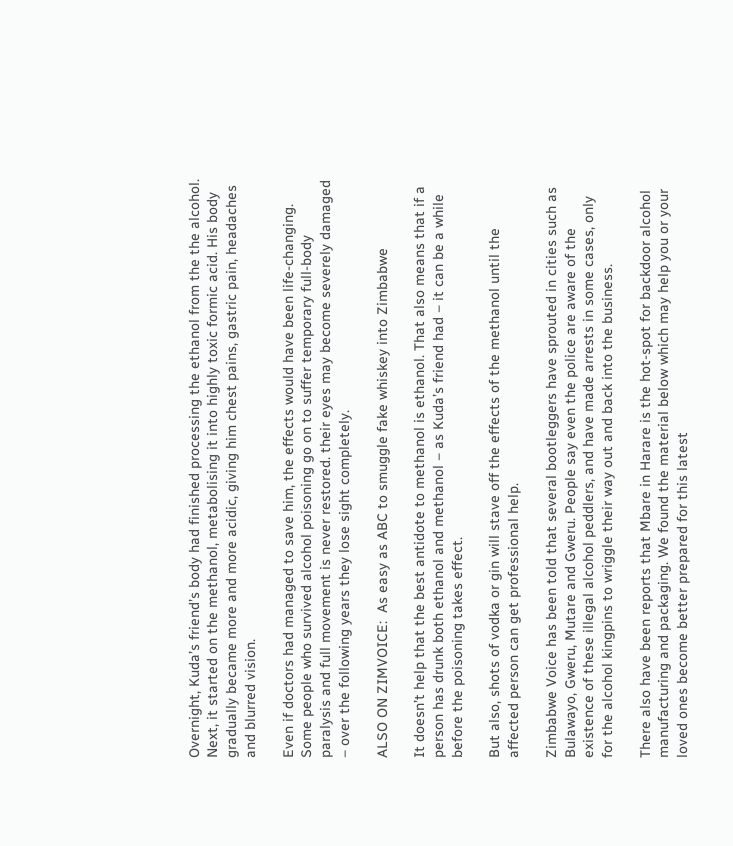Overnight, Kuda’s friend’s body had finished processing the ethanol from the the alcohol. Next, it started on the methanol, metabolising it into highly toxic formic acid. His body gradually became more and more acidic, giving him chest pains, gastric pain, headaches and blurred vision.

Even if doctors had managed to save him, the effects would have been life-changing. Some people who survived alcohol poisoning go on to suffer temporary full-body paralysis and full movement is never restored. their eyes may become severely damaged – over the following years they lose sight completely.

ALSO ON ZIMVOICE:  As easy as ABC to smuggle fake whiskey into Zimbabwe

It doesn’t help that the best antidote to methanol is ethanol. That also means that if a person has drunk both ethanol and methanol – as Kuda’s friend had – it can be a while before the poisoning takes effect.

But also, shots of vodka or gin will stave off the effects of the methanol until the affected person can get professional help.

Zimbabwe Voice has been told that several bootleggers have sprouted in cities such as Bulawayo, Gweru, Mutare and Gweru. People say even the police are aware of the existence of these illegal alcohol peddlers, and have made arrests in some cases, only for the alcohol kingpins to wriggle their way out and back into the business.

There also have been reports that Mbare in Harare is the hot-spot for backdoor alcohol manufacturing and packaging. We found the material below which may help you or your loved ones become better prepared for this latest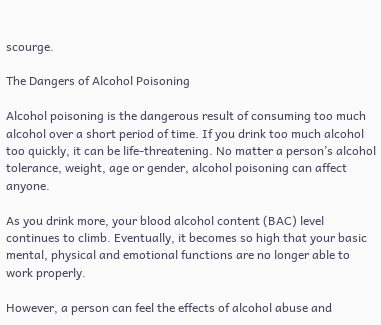scourge.

The Dangers of Alcohol Poisoning

Alcohol poisoning is the dangerous result of consuming too much alcohol over a short period of time. If you drink too much alcohol too quickly, it can be life-threatening. No matter a person’s alcohol tolerance, weight, age or gender, alcohol poisoning can affect anyone.

As you drink more, your blood alcohol content (BAC) level continues to climb. Eventually, it becomes so high that your basic mental, physical and emotional functions are no longer able to work properly.

However, a person can feel the effects of alcohol abuse and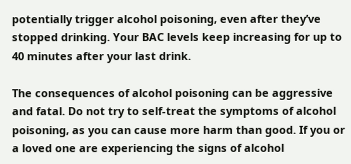potentially trigger alcohol poisoning, even after they’ve stopped drinking. Your BAC levels keep increasing for up to 40 minutes after your last drink.

The consequences of alcohol poisoning can be aggressive and fatal. Do not try to self-treat the symptoms of alcohol poisoning, as you can cause more harm than good. If you or a loved one are experiencing the signs of alcohol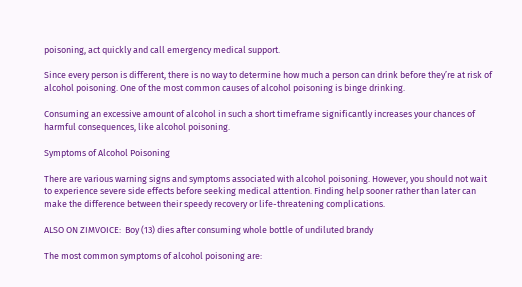poisoning, act quickly and call emergency medical support.

Since every person is different, there is no way to determine how much a person can drink before they’re at risk of alcohol poisoning. One of the most common causes of alcohol poisoning is binge drinking.

Consuming an excessive amount of alcohol in such a short timeframe significantly increases your chances of harmful consequences, like alcohol poisoning.

Symptoms of Alcohol Poisoning

There are various warning signs and symptoms associated with alcohol poisoning. However, you should not wait to experience severe side effects before seeking medical attention. Finding help sooner rather than later can make the difference between their speedy recovery or life-threatening complications.

ALSO ON ZIMVOICE:  Boy (13) dies after consuming whole bottle of undiluted brandy

The most common symptoms of alcohol poisoning are: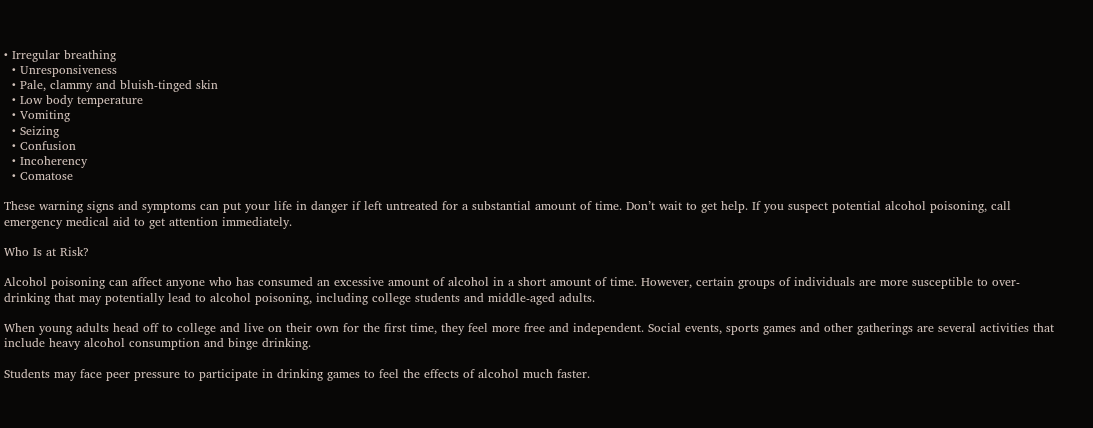• Irregular breathing
  • Unresponsiveness
  • Pale, clammy and bluish-tinged skin
  • Low body temperature
  • Vomiting
  • Seizing
  • Confusion
  • Incoherency
  • Comatose

These warning signs and symptoms can put your life in danger if left untreated for a substantial amount of time. Don’t wait to get help. If you suspect potential alcohol poisoning, call emergency medical aid to get attention immediately.

Who Is at Risk?

Alcohol poisoning can affect anyone who has consumed an excessive amount of alcohol in a short amount of time. However, certain groups of individuals are more susceptible to over-drinking that may potentially lead to alcohol poisoning, including college students and middle-aged adults.

When young adults head off to college and live on their own for the first time, they feel more free and independent. Social events, sports games and other gatherings are several activities that include heavy alcohol consumption and binge drinking.

Students may face peer pressure to participate in drinking games to feel the effects of alcohol much faster.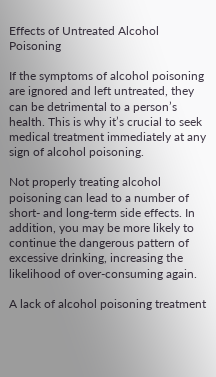Effects of Untreated Alcohol Poisoning

If the symptoms of alcohol poisoning are ignored and left untreated, they can be detrimental to a person’s health. This is why it’s crucial to seek medical treatment immediately at any sign of alcohol poisoning.

Not properly treating alcohol poisoning can lead to a number of short- and long-term side effects. In addition, you may be more likely to continue the dangerous pattern of excessive drinking, increasing the likelihood of over-consuming again.

A lack of alcohol poisoning treatment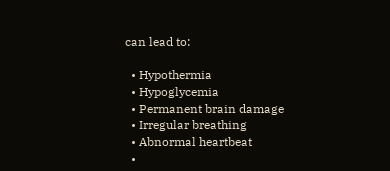can lead to:

  • Hypothermia
  • Hypoglycemia
  • Permanent brain damage
  • Irregular breathing
  • Abnormal heartbeat
  •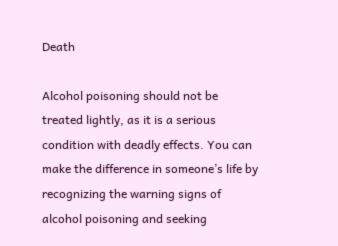Death

Alcohol poisoning should not be treated lightly, as it is a serious condition with deadly effects. You can make the difference in someone’s life by recognizing the warning signs of alcohol poisoning and seeking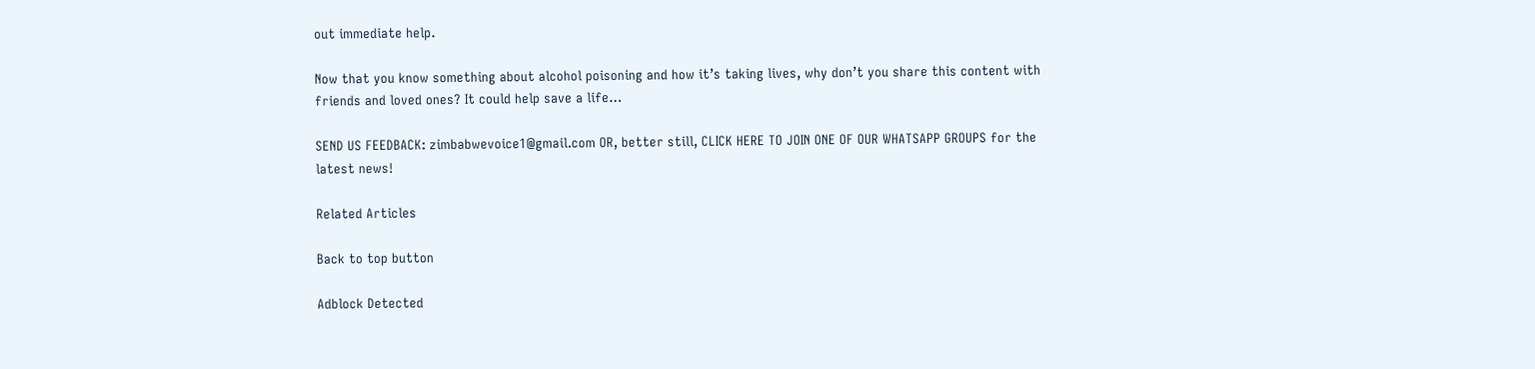out immediate help.

Now that you know something about alcohol poisoning and how it’s taking lives, why don’t you share this content with friends and loved ones? It could help save a life…

SEND US FEEDBACK: zimbabwevoice1@gmail.com OR, better still, CLICK HERE TO JOIN ONE OF OUR WHATSAPP GROUPS for the latest news!

Related Articles

Back to top button

Adblock Detected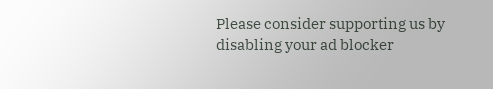Please consider supporting us by disabling your ad blocker